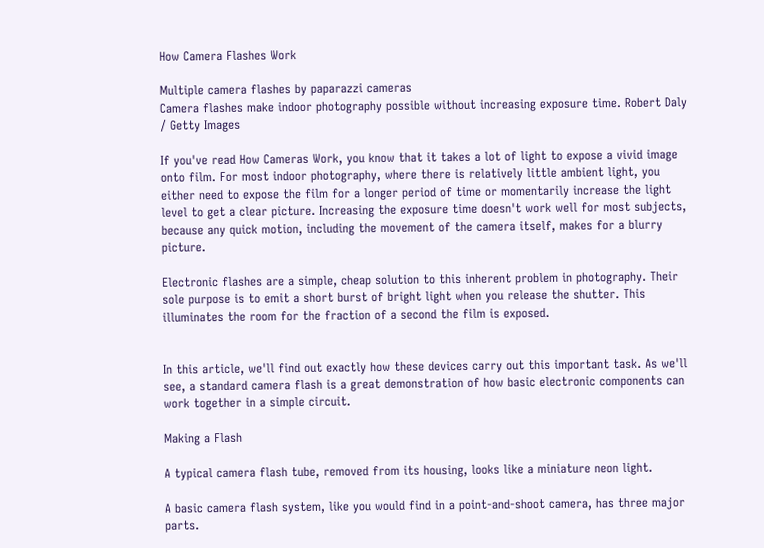How Camera Flashes Work

Multiple camera flashes by paparazzi cameras
Camera flashes make indoor photography possible without increasing exposure time. Robert Daly / Getty Images

If you've read How Cameras Work, you know that it takes a lot of light to expose a vivid image onto film. For most indoor photography, where there is relatively little ambient light, you either need to expose the film for a longer period of time or momentarily increase the light level to get a clear picture. Increasing the exposure time doesn't work well for most subjects, because any quick motion, including the movement of the camera itself, makes for a blurry picture.

Electronic flashes are a simple, cheap solution to this inherent problem in photography. Their sole purpose is to emit a short burst of bright light when you release the shutter. This illuminates the room for the fraction of a second the film is exposed.


In this article, we'll find out exactly how these devices carry out this important task. As we'll see, a standard camera flash is a great demonstration of how basic electronic components can work together in a simple circuit.

Making a Flash

A typical camera flash tube, removed from its housing, looks like a miniature neon light.

A basic camera flash system, like you would find in a point-and-shoot camera, has three major parts.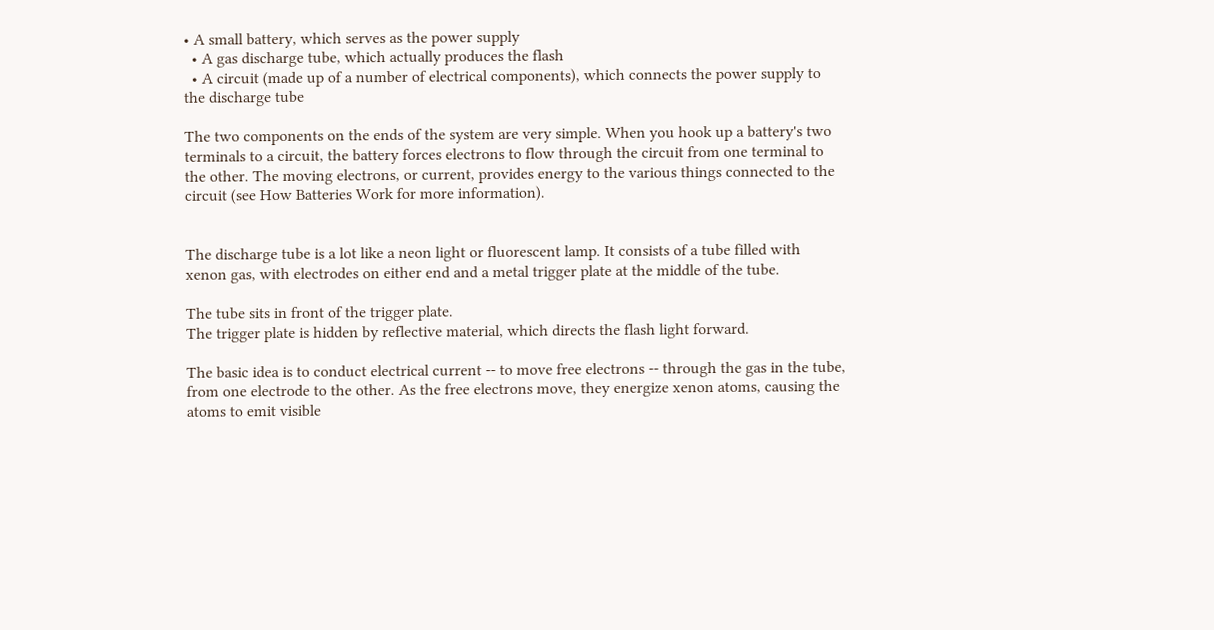• A small battery, which serves as the power supply
  • A gas discharge tube, which actually produces the flash
  • A circuit (made up of a number of electrical components), which connects the power supply to the discharge tube

The two components on the ends of the system are very simple. When you hook up a battery's two terminals to a circuit, the battery forces electrons to flow through the circuit from one terminal to the other. The moving electrons, or current, provides energy to the various things connected to the circuit (see How Batteries Work for more information).


The discharge tube is a lot like a neon light or fluorescent lamp. It consists of a tube filled with xenon gas, with electrodes on either end and a metal trigger plate at the middle of the tube.

The tube sits in front of the trigger plate.
The trigger plate is hidden by reflective material, which directs the flash light forward.

The basic idea is to conduct electrical current -- to move free electrons -- through the gas in the tube, from one electrode to the other. As the free electrons move, they energize xenon atoms, causing the atoms to emit visible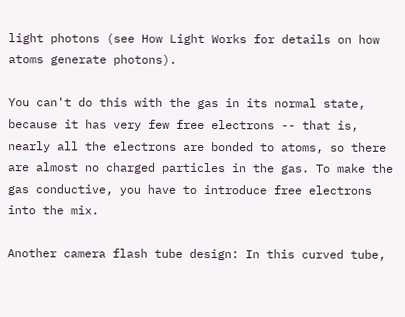light photons (see How Light Works for details on how atoms generate photons).

You can't do this with the gas in its normal state, because it has very few free electrons -- that is, nearly all the electrons are bonded to atoms, so there are almost no charged particles in the gas. To make the gas conductive, you have to introduce free electrons into the mix.

Another camera flash tube design: In this curved tube,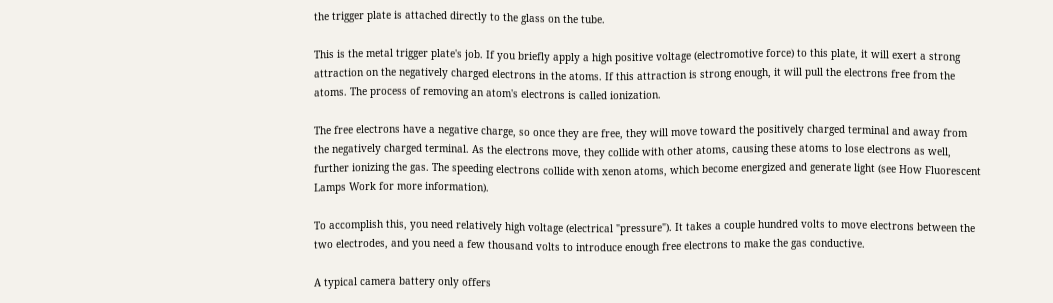the trigger plate is attached directly to the glass on the tube.

This is the metal trigger plate's job. If you briefly apply a high positive voltage (electromotive force) to this plate, it will exert a strong attraction on the negatively charged electrons in the atoms. If this attraction is strong enough, it will pull the electrons free from the atoms. The process of removing an atom's electrons is called ionization.

The free electrons have a negative charge, so once they are free, they will move toward the positively charged terminal and away from the negatively charged terminal. As the electrons move, they collide with other atoms, causing these atoms to lose electrons as well, further ionizing the gas. The speeding electrons collide with xenon atoms, which become energized and generate light (see How Fluorescent Lamps Work for more information).

To accomplish this, you need relatively high voltage (electrical "pressure"). It takes a couple hundred volts to move electrons between the two electrodes, and you need a few thousand volts to introduce enough free electrons to make the gas conductive.

A typical camera battery only offers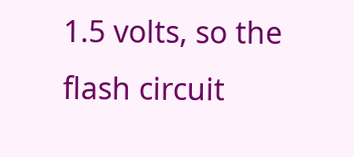1.5 volts, so the flash circuit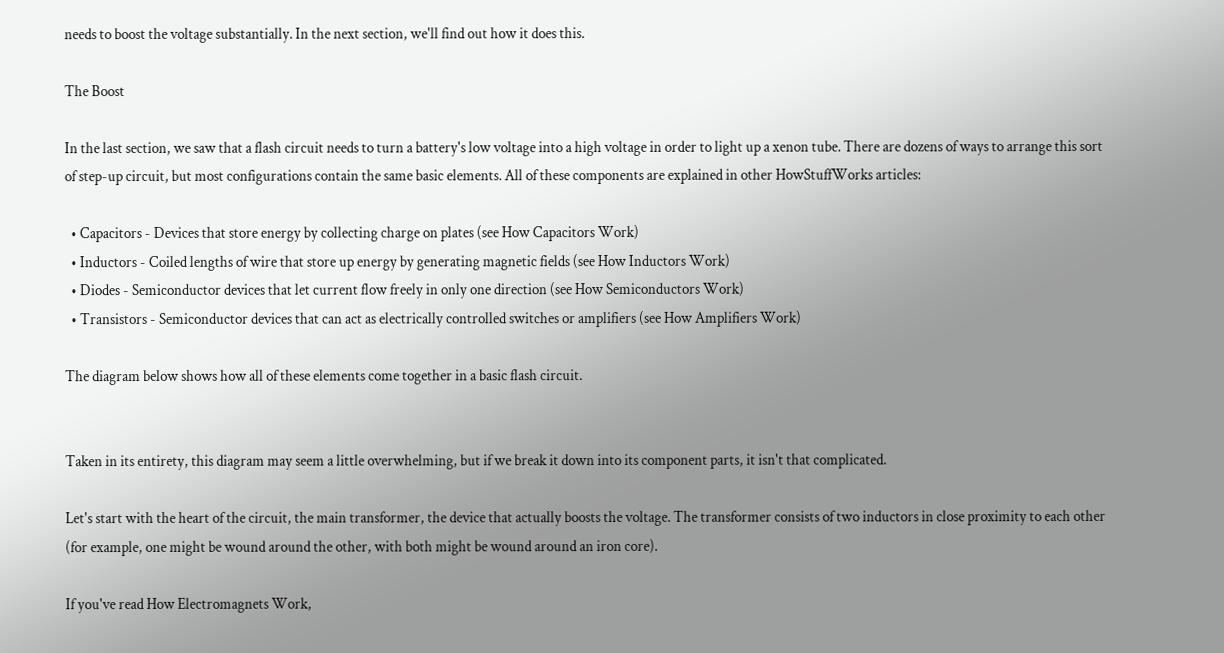needs to boost the voltage substantially. In the next section, we'll find out how it does this.

The Boost

In the last section, we saw that a flash circuit needs to turn a battery's low voltage into a high voltage in order to light up a xenon tube. There are dozens of ways to arrange this sort of step-up circuit, but most configurations contain the same basic elements. All of these components are explained in other HowStuffWorks articles:

  • Capacitors - Devices that store energy by collecting charge on plates (see How Capacitors Work)
  • Inductors - Coiled lengths of wire that store up energy by generating magnetic fields (see How Inductors Work)
  • Diodes - Semiconductor devices that let current flow freely in only one direction (see How Semiconductors Work)
  • Transistors - Semiconductor devices that can act as electrically controlled switches or amplifiers (see How Amplifiers Work)

The diagram below shows how all of these elements come together in a basic flash circuit.


Taken in its entirety, this diagram may seem a little overwhelming, but if we break it down into its component parts, it isn't that complicated.

Let's start with the heart of the circuit, the main transformer, the device that actually boosts the voltage. The transformer consists of two inductors in close proximity to each other (for example, one might be wound around the other, with both might be wound around an iron core).

If you've read How Electromagnets Work,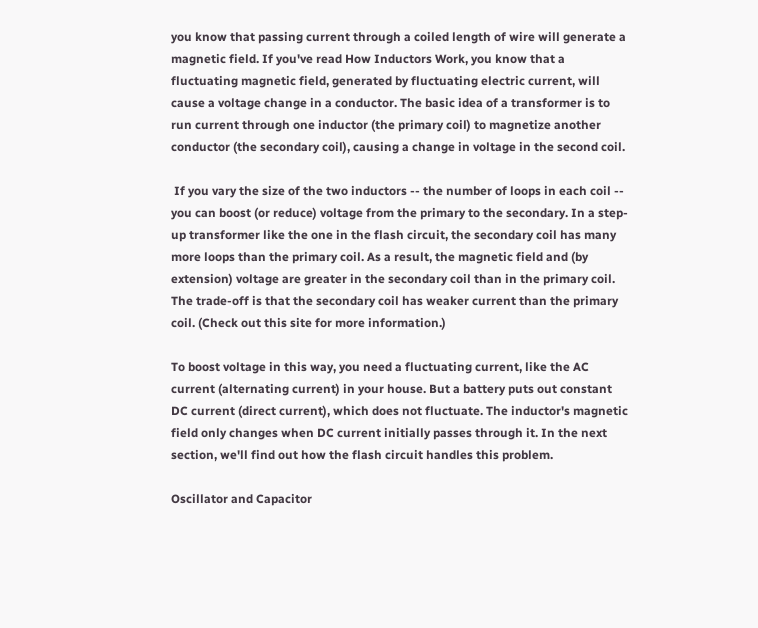you know that passing current through a coiled length of wire will generate a magnetic field. If you've read How Inductors Work, you know that a fluctuating magnetic field, generated by fluctuating electric current, will cause a voltage change in a conductor. The basic idea of a transformer is to run current through one inductor (the primary coil) to magnetize another conductor (the secondary coil), causing a change in voltage in the second coil.

 If you vary the size of the two inductors -- the number of loops in each coil -- you can boost (or reduce) voltage from the primary to the secondary. In a step-up transformer like the one in the flash circuit, the secondary coil has many more loops than the primary coil. As a result, the magnetic field and (by extension) voltage are greater in the secondary coil than in the primary coil. The trade-off is that the secondary coil has weaker current than the primary coil. (Check out this site for more information.)

To boost voltage in this way, you need a fluctuating current, like the AC current (alternating current) in your house. But a battery puts out constant DC current (direct current), which does not fluctuate. The inductor's magnetic field only changes when DC current initially passes through it. In the next section, we'll find out how the flash circuit handles this problem.

Oscillator and Capacitor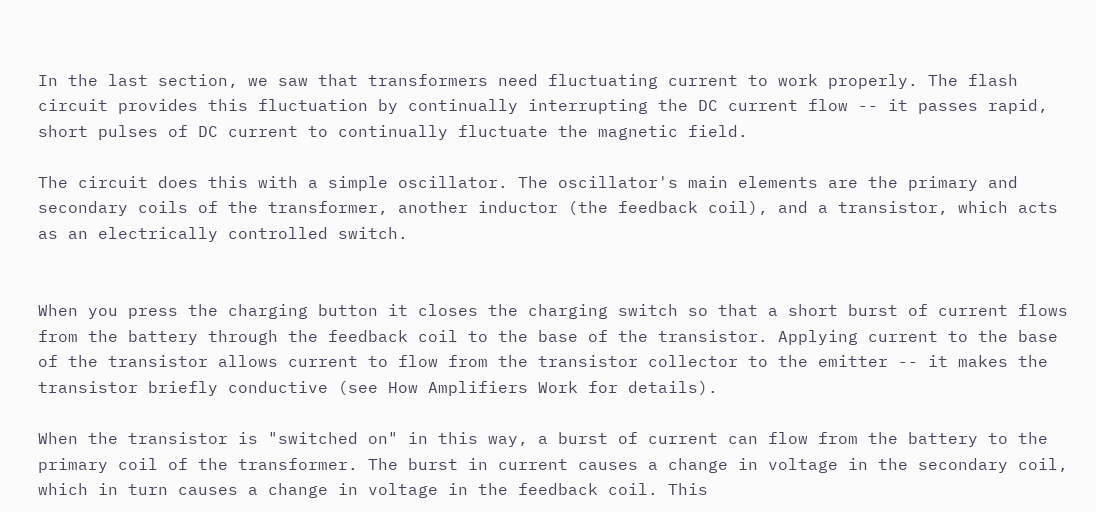In the last section, we saw that transformers need fluctuating current to work properly. The flash circuit provides this fluctuation by continually interrupting the DC current flow -- it passes rapid, short pulses of DC current to continually fluctuate the magnetic field.

The circuit does this with a simple oscillator. The oscillator's main elements are the primary and secondary coils of the transformer, another inductor (the feedback coil), and a transistor, which acts as an electrically controlled switch.


When you press the charging button it closes the charging switch so that a short burst of current flows from the battery through the feedback coil to the base of the transistor. Applying current to the base of the transistor allows current to flow from the transistor collector to the emitter -- it makes the transistor briefly conductive (see How Amplifiers Work for details).

When the transistor is "switched on" in this way, a burst of current can flow from the battery to the primary coil of the transformer. The burst in current causes a change in voltage in the secondary coil, which in turn causes a change in voltage in the feedback coil. This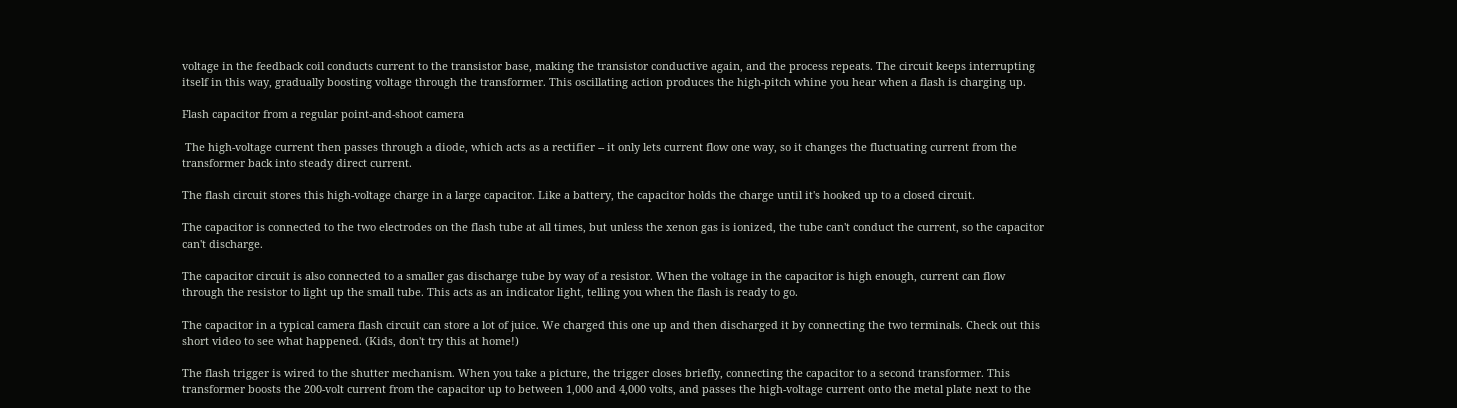voltage in the feedback coil conducts current to the transistor base, making the transistor conductive again, and the process repeats. The circuit keeps interrupting itself in this way, gradually boosting voltage through the transformer. This oscillating action produces the high-pitch whine you hear when a flash is charging up.

Flash capacitor from a regular point-and-shoot camera

 The high-voltage current then passes through a diode, which acts as a rectifier -- it only lets current flow one way, so it changes the fluctuating current from the transformer back into steady direct current.

The flash circuit stores this high-voltage charge in a large capacitor. Like a battery, the capacitor holds the charge until it's hooked up to a closed circuit.

The capacitor is connected to the two electrodes on the flash tube at all times, but unless the xenon gas is ionized, the tube can't conduct the current, so the capacitor can't discharge.

The capacitor circuit is also connected to a smaller gas discharge tube by way of a resistor. When the voltage in the capacitor is high enough, current can flow through the resistor to light up the small tube. This acts as an indicator light, telling you when the flash is ready to go.

The capacitor in a typical camera flash circuit can store a lot of juice. We charged this one up and then discharged it by connecting the two terminals. Check out this short video to see what happened. (Kids, don't try this at home!)

The flash trigger is wired to the shutter mechanism. When you take a picture, the trigger closes briefly, connecting the capacitor to a second transformer. This transformer boosts the 200-volt current from the capacitor up to between 1,000 and 4,000 volts, and passes the high-voltage current onto the metal plate next to the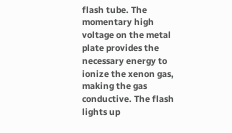flash tube. The momentary high voltage on the metal plate provides the necessary energy to ionize the xenon gas, making the gas conductive. The flash lights up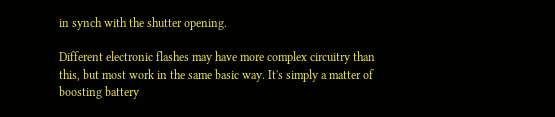in synch with the shutter opening.

Different electronic flashes may have more complex circuitry than this, but most work in the same basic way. It's simply a matter of boosting battery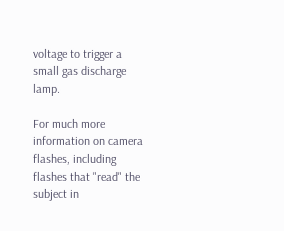voltage to trigger a small gas discharge lamp.

For much more information on camera flashes, including flashes that "read" the subject in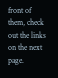front of them, check out the links on the next page.